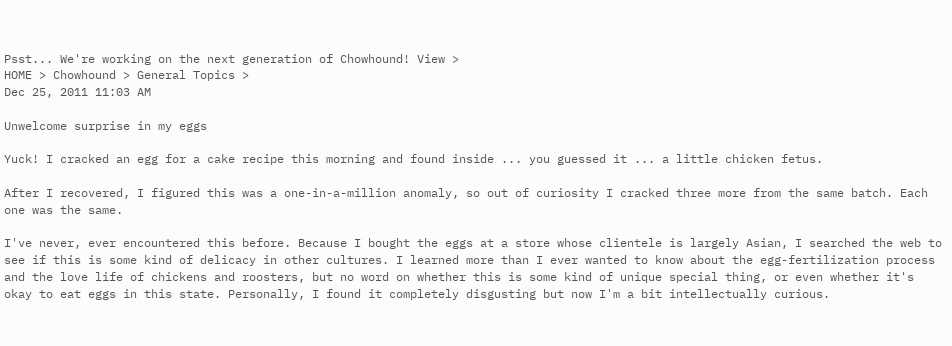Psst... We're working on the next generation of Chowhound! View >
HOME > Chowhound > General Topics >
Dec 25, 2011 11:03 AM

Unwelcome surprise in my eggs

Yuck! I cracked an egg for a cake recipe this morning and found inside ... you guessed it ... a little chicken fetus.

After I recovered, I figured this was a one-in-a-million anomaly, so out of curiosity I cracked three more from the same batch. Each one was the same.

I've never, ever encountered this before. Because I bought the eggs at a store whose clientele is largely Asian, I searched the web to see if this is some kind of delicacy in other cultures. I learned more than I ever wanted to know about the egg-fertilization process and the love life of chickens and roosters, but no word on whether this is some kind of unique special thing, or even whether it's okay to eat eggs in this state. Personally, I found it completely disgusting but now I'm a bit intellectually curious.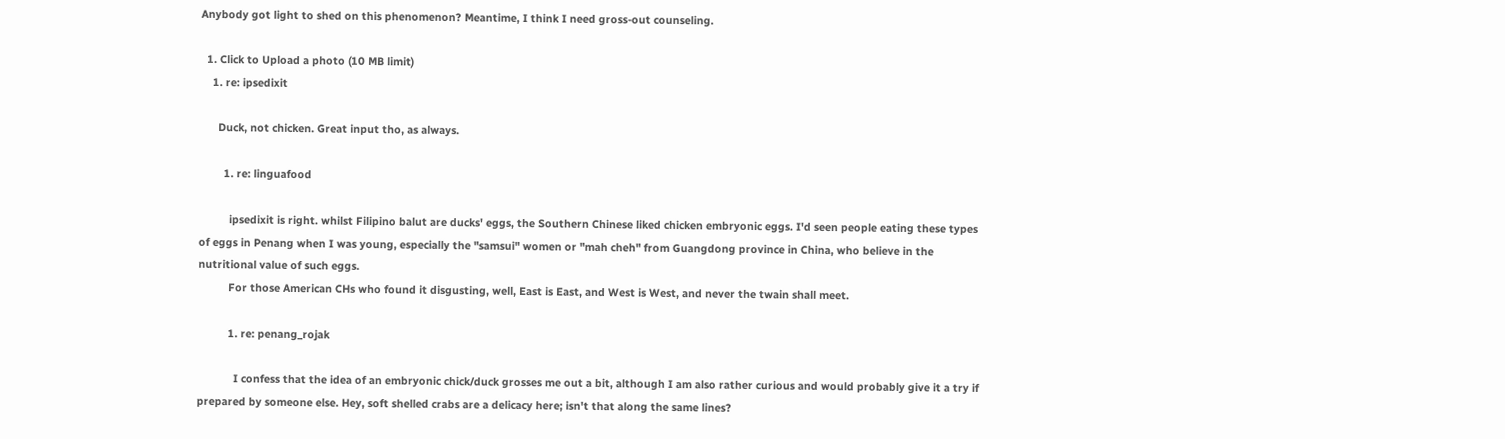Anybody got light to shed on this phenomenon? Meantime, I think I need gross-out counseling.

  1. Click to Upload a photo (10 MB limit)
    1. re: ipsedixit

      Duck, not chicken. Great input tho, as always.

        1. re: linguafood

          ipsedixit is right. whilst Filipino balut are ducks' eggs, the Southern Chinese liked chicken embryonic eggs. I'd seen people eating these types of eggs in Penang when I was young, especially the "samsui" women or "mah cheh" from Guangdong province in China, who believe in the nutritional value of such eggs.
          For those American CHs who found it disgusting, well, East is East, and West is West, and never the twain shall meet.

          1. re: penang_rojak

            I confess that the idea of an embryonic chick/duck grosses me out a bit, although I am also rather curious and would probably give it a try if prepared by someone else. Hey, soft shelled crabs are a delicacy here; isn't that along the same lines?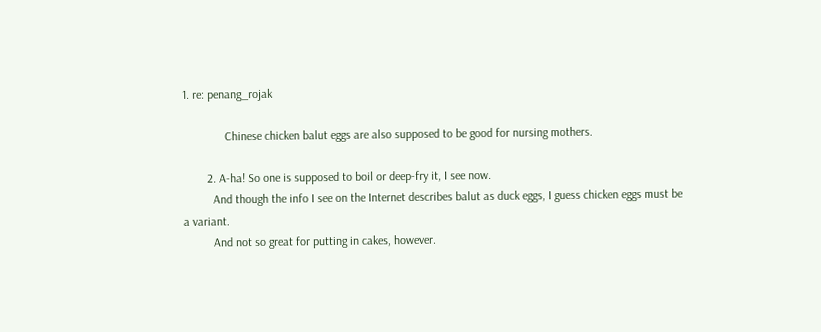1. re: penang_rojak

              Chinese chicken balut eggs are also supposed to be good for nursing mothers.

        2. A-ha! So one is supposed to boil or deep-fry it, I see now.
          And though the info I see on the Internet describes balut as duck eggs, I guess chicken eggs must be a variant.
          And not so great for putting in cakes, however.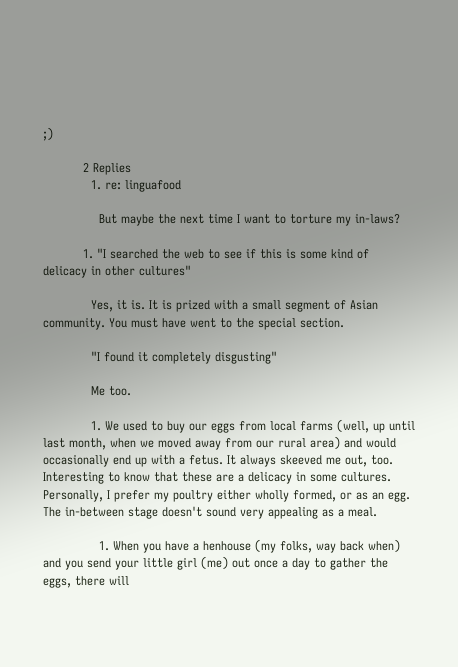;)

          2 Replies
            1. re: linguafood

              But maybe the next time I want to torture my in-laws?

          1. "I searched the web to see if this is some kind of delicacy in other cultures"

            Yes, it is. It is prized with a small segment of Asian community. You must have went to the special section.

            "I found it completely disgusting"

            Me too.

            1. We used to buy our eggs from local farms (well, up until last month, when we moved away from our rural area) and would occasionally end up with a fetus. It always skeeved me out, too. Interesting to know that these are a delicacy in some cultures. Personally, I prefer my poultry either wholly formed, or as an egg. The in-between stage doesn't sound very appealing as a meal.

              1. When you have a henhouse (my folks, way back when) and you send your little girl (me) out once a day to gather the eggs, there will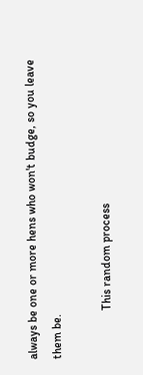always be one or more hens who won't budge, so you leave them be.

                This random process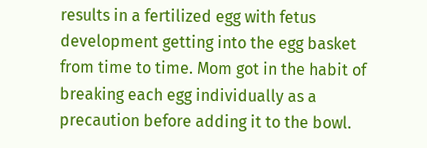results in a fertilized egg with fetus development getting into the egg basket from time to time. Mom got in the habit of breaking each egg individually as a precaution before adding it to the bowl.